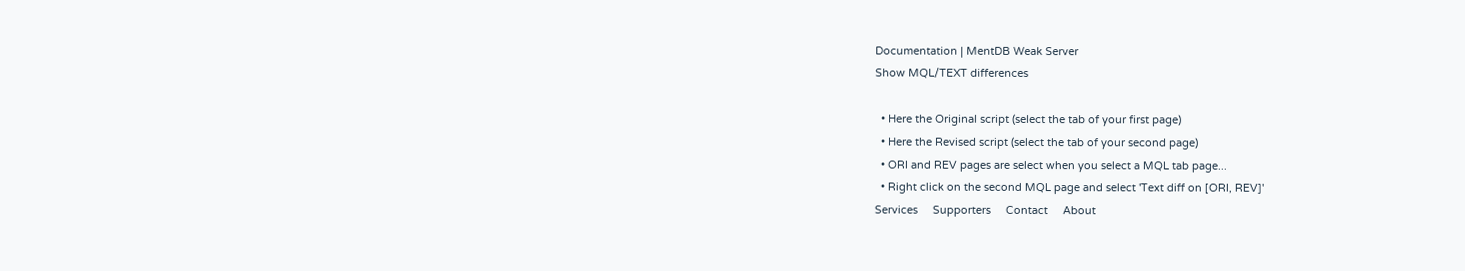Documentation | MentDB Weak Server
Show MQL/TEXT differences

  • Here the Original script (select the tab of your first page)
  • Here the Revised script (select the tab of your second page)
  • ORI and REV pages are select when you select a MQL tab page...
  • Right click on the second MQL page and select 'Text diff on [ORI, REV]'
Services     Supporters     Contact     About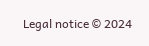Legal notice © 2024